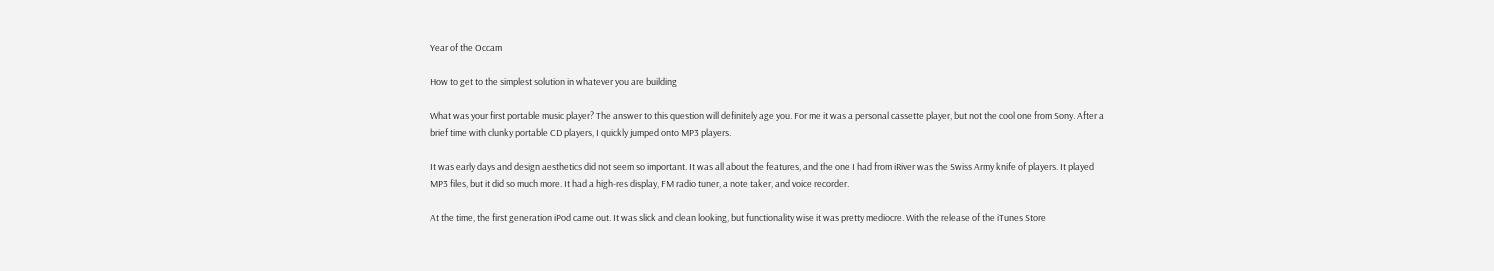Year of the Occam

How to get to the simplest solution in whatever you are building

What was your first portable music player? The answer to this question will definitely age you. For me it was a personal cassette player, but not the cool one from Sony. After a brief time with clunky portable CD players, I quickly jumped onto MP3 players.

It was early days and design aesthetics did not seem so important. It was all about the features, and the one I had from iRiver was the Swiss Army knife of players. It played MP3 files, but it did so much more. It had a high-res display, FM radio tuner, a note taker, and voice recorder.

At the time, the first generation iPod came out. It was slick and clean looking, but functionality wise it was pretty mediocre. With the release of the iTunes Store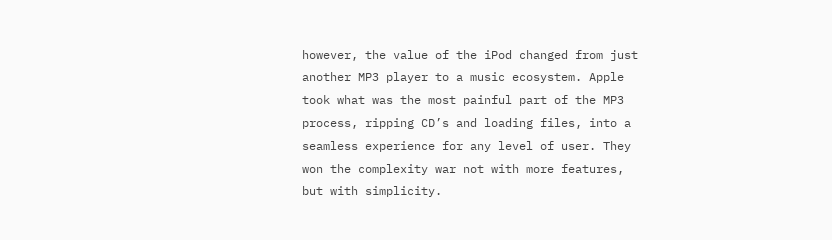however, the value of the iPod changed from just another MP3 player to a music ecosystem. Apple took what was the most painful part of the MP3 process, ripping CD’s and loading files, into a seamless experience for any level of user. They won the complexity war not with more features, but with simplicity.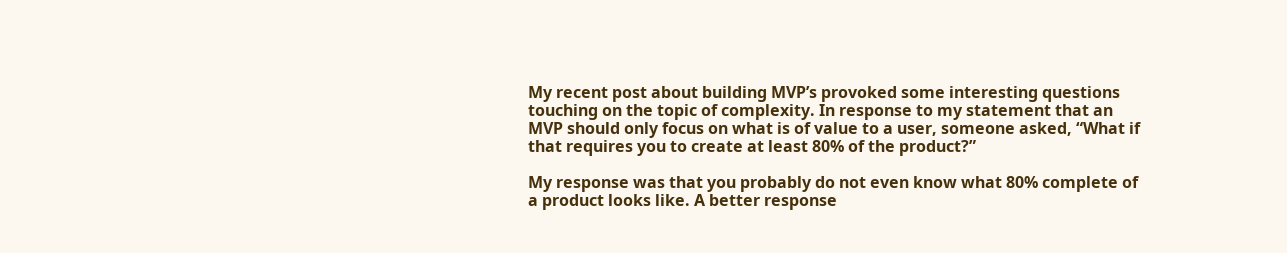My recent post about building MVP’s provoked some interesting questions touching on the topic of complexity. In response to my statement that an MVP should only focus on what is of value to a user, someone asked, “What if that requires you to create at least 80% of the product?”

My response was that you probably do not even know what 80% complete of a product looks like. A better response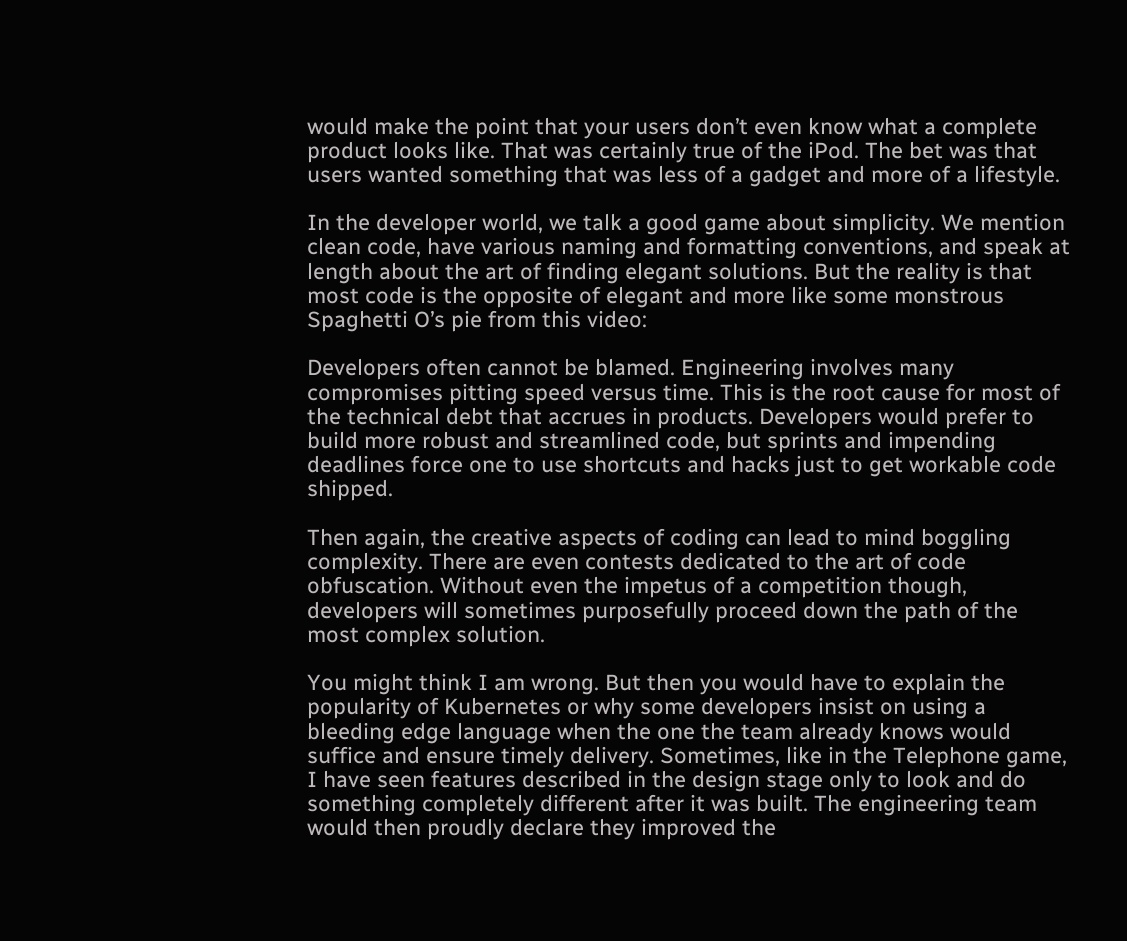would make the point that your users don’t even know what a complete product looks like. That was certainly true of the iPod. The bet was that users wanted something that was less of a gadget and more of a lifestyle.

In the developer world, we talk a good game about simplicity. We mention clean code, have various naming and formatting conventions, and speak at length about the art of finding elegant solutions. But the reality is that most code is the opposite of elegant and more like some monstrous Spaghetti O’s pie from this video:

Developers often cannot be blamed. Engineering involves many compromises pitting speed versus time. This is the root cause for most of the technical debt that accrues in products. Developers would prefer to build more robust and streamlined code, but sprints and impending deadlines force one to use shortcuts and hacks just to get workable code shipped.

Then again, the creative aspects of coding can lead to mind boggling complexity. There are even contests dedicated to the art of code obfuscation. Without even the impetus of a competition though, developers will sometimes purposefully proceed down the path of the most complex solution.

You might think I am wrong. But then you would have to explain the popularity of Kubernetes or why some developers insist on using a bleeding edge language when the one the team already knows would suffice and ensure timely delivery. Sometimes, like in the Telephone game, I have seen features described in the design stage only to look and do something completely different after it was built. The engineering team would then proudly declare they improved the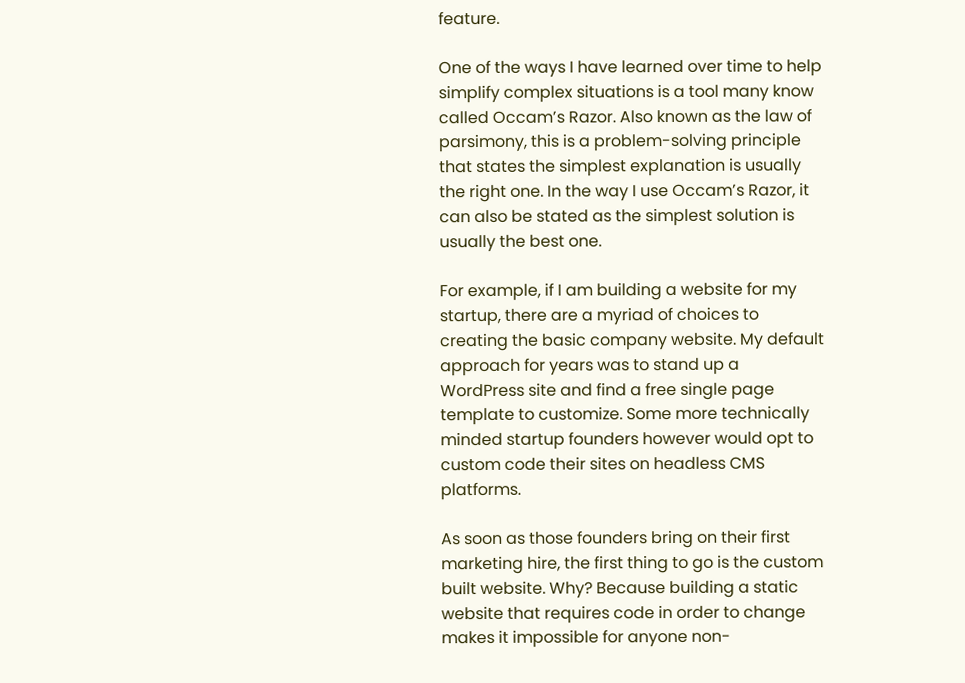feature.

One of the ways I have learned over time to help simplify complex situations is a tool many know called Occam’s Razor. Also known as the law of parsimony, this is a problem-solving principle that states the simplest explanation is usually the right one. In the way I use Occam’s Razor, it can also be stated as the simplest solution is usually the best one.

For example, if I am building a website for my startup, there are a myriad of choices to creating the basic company website. My default approach for years was to stand up a WordPress site and find a free single page template to customize. Some more technically minded startup founders however would opt to custom code their sites on headless CMS platforms.

As soon as those founders bring on their first marketing hire, the first thing to go is the custom built website. Why? Because building a static website that requires code in order to change makes it impossible for anyone non-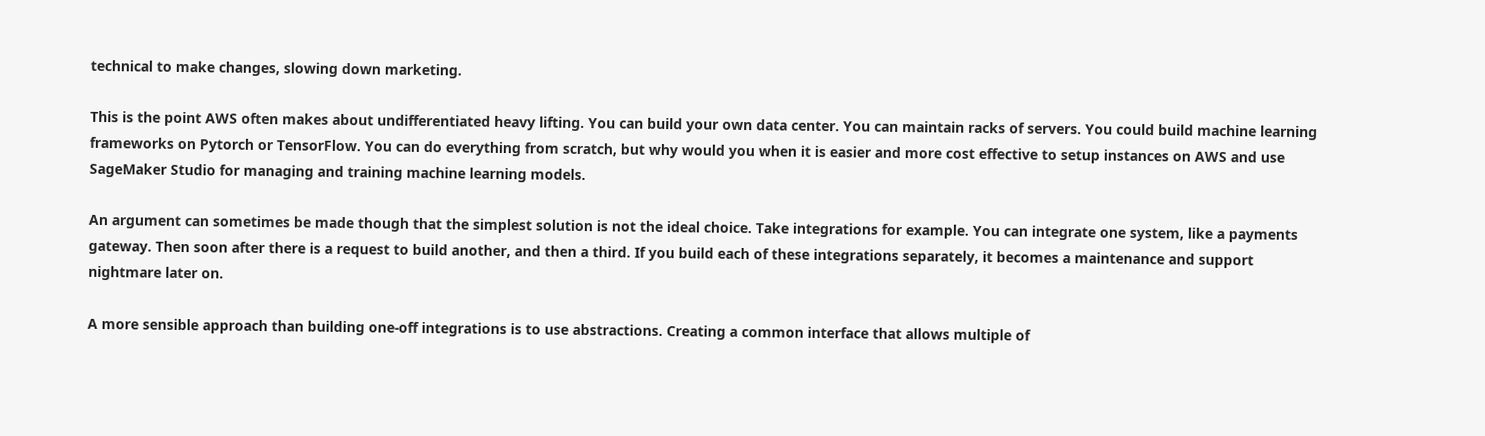technical to make changes, slowing down marketing.

This is the point AWS often makes about undifferentiated heavy lifting. You can build your own data center. You can maintain racks of servers. You could build machine learning frameworks on Pytorch or TensorFlow. You can do everything from scratch, but why would you when it is easier and more cost effective to setup instances on AWS and use SageMaker Studio for managing and training machine learning models.

An argument can sometimes be made though that the simplest solution is not the ideal choice. Take integrations for example. You can integrate one system, like a payments gateway. Then soon after there is a request to build another, and then a third. If you build each of these integrations separately, it becomes a maintenance and support nightmare later on.

A more sensible approach than building one-off integrations is to use abstractions. Creating a common interface that allows multiple of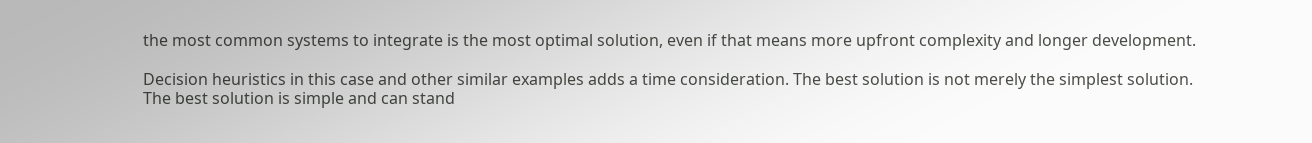the most common systems to integrate is the most optimal solution, even if that means more upfront complexity and longer development.

Decision heuristics in this case and other similar examples adds a time consideration. The best solution is not merely the simplest solution. The best solution is simple and can stand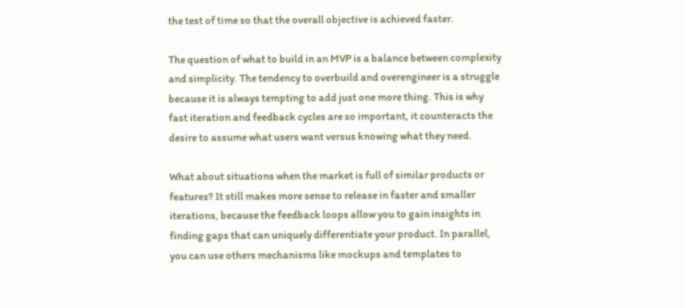the test of time so that the overall objective is achieved faster.

The question of what to build in an MVP is a balance between complexity and simplicity. The tendency to overbuild and overengineer is a struggle because it is always tempting to add just one more thing. This is why fast iteration and feedback cycles are so important, it counteracts the desire to assume what users want versus knowing what they need.

What about situations when the market is full of similar products or features? It still makes more sense to release in faster and smaller iterations, because the feedback loops allow you to gain insights in finding gaps that can uniquely differentiate your product. In parallel, you can use others mechanisms like mockups and templates to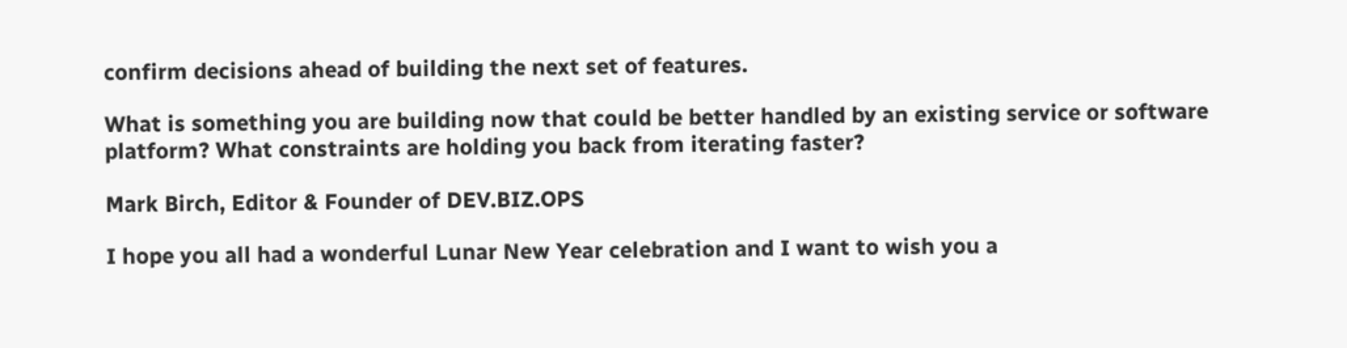confirm decisions ahead of building the next set of features.

What is something you are building now that could be better handled by an existing service or software platform? What constraints are holding you back from iterating faster?

Mark Birch, Editor & Founder of DEV.BIZ.OPS

I hope you all had a wonderful Lunar New Year celebration and I want to wish you a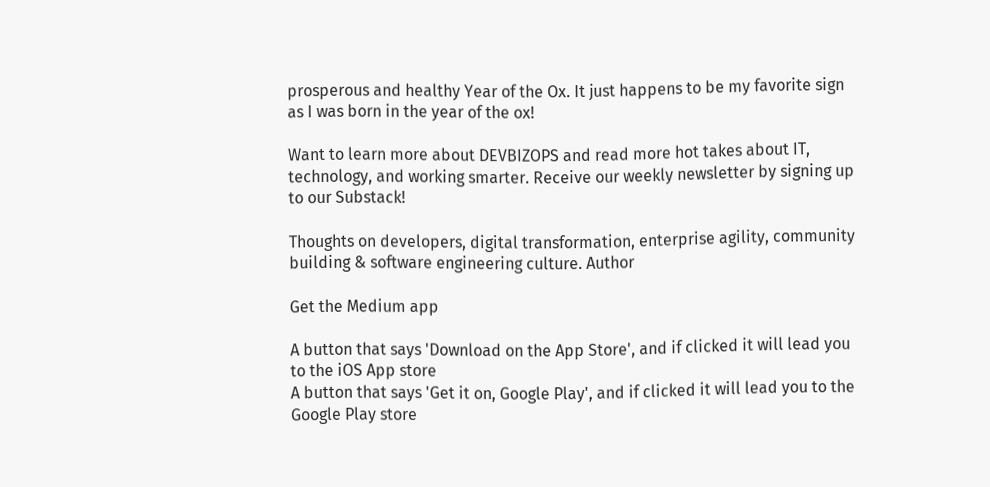prosperous and healthy Year of the Ox. It just happens to be my favorite sign as I was born in the year of the ox!

Want to learn more about DEVBIZOPS and read more hot takes about IT, technology, and working smarter. Receive our weekly newsletter by signing up to our Substack!

Thoughts on developers, digital transformation, enterprise agility, community building & software engineering culture. Author

Get the Medium app

A button that says 'Download on the App Store', and if clicked it will lead you to the iOS App store
A button that says 'Get it on, Google Play', and if clicked it will lead you to the Google Play store